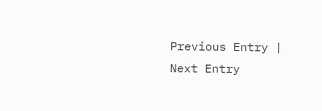Previous Entry | Next Entry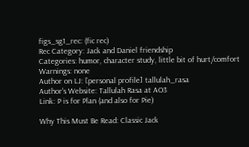figs_sg1_rec: (fic rec)
Rec Category: Jack and Daniel friendship
Categories: humor, character study, little bit of hurt/comfort
Warnings: none
Author on LJ: [personal profile] tallulah_rasa
Author's Website: Tallulah Rasa at AO3
Link: P is for Plan (and also for Pie)

Why This Must Be Read: Classic Jack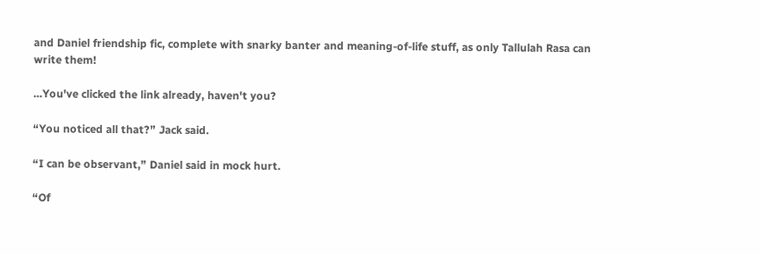and Daniel friendship fic, complete with snarky banter and meaning-of-life stuff, as only Tallulah Rasa can write them!

...You've clicked the link already, haven't you?

“You noticed all that?” Jack said.

“I can be observant,” Daniel said in mock hurt.

“Of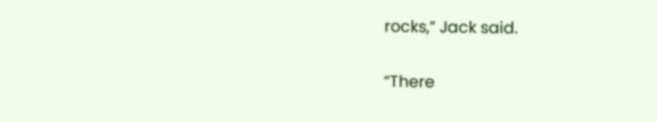rocks,” Jack said.

“There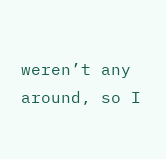weren’t any around, so I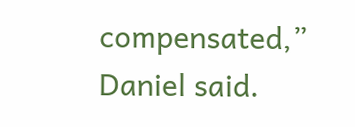compensated,” Daniel said.